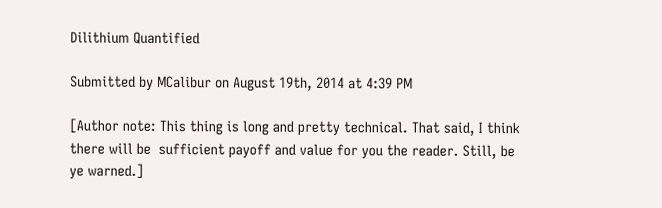Dilithium Quantified

Submitted by MCalibur on August 19th, 2014 at 4:39 PM

[Author note: This thing is long and pretty technical. That said, I think there will be  sufficient payoff and value for you the reader. Still, be ye warned.]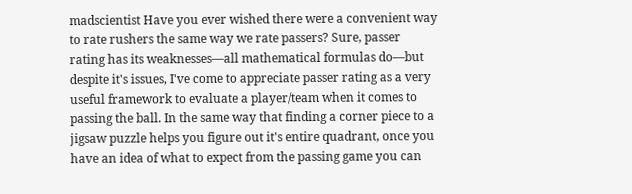madscientist Have you ever wished there were a convenient way to rate rushers the same way we rate passers? Sure, passer rating has its weaknesses—all mathematical formulas do—but despite it's issues, I've come to appreciate passer rating as a very useful framework to evaluate a player/team when it comes to passing the ball. In the same way that finding a corner piece to a jigsaw puzzle helps you figure out it's entire quadrant, once you have an idea of what to expect from the passing game you can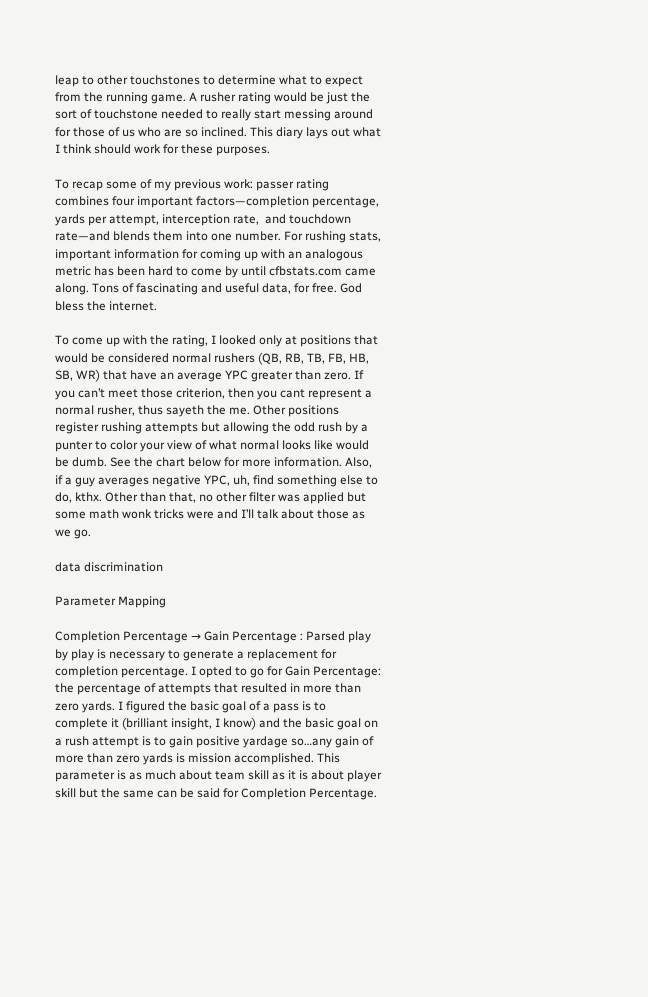leap to other touchstones to determine what to expect from the running game. A rusher rating would be just the sort of touchstone needed to really start messing around for those of us who are so inclined. This diary lays out what I think should work for these purposes.

To recap some of my previous work: passer rating combines four important factors—completion percentage, yards per attempt, interception rate,  and touchdown rate—and blends them into one number. For rushing stats, important information for coming up with an analogous metric has been hard to come by until cfbstats.com came along. Tons of fascinating and useful data, for free. God bless the internet.

To come up with the rating, I looked only at positions that would be considered normal rushers (QB, RB, TB, FB, HB, SB, WR) that have an average YPC greater than zero. If you can’t meet those criterion, then you cant represent a normal rusher, thus sayeth the me. Other positions register rushing attempts but allowing the odd rush by a punter to color your view of what normal looks like would be dumb. See the chart below for more information. Also, if a guy averages negative YPC, uh, find something else to do, kthx. Other than that, no other filter was applied but some math wonk tricks were and I’ll talk about those as we go.

data discrimination

Parameter Mapping

Completion Percentage → Gain Percentage : Parsed play by play is necessary to generate a replacement for completion percentage. I opted to go for Gain Percentage: the percentage of attempts that resulted in more than zero yards. I figured the basic goal of a pass is to complete it (brilliant insight, I know) and the basic goal on a rush attempt is to gain positive yardage so…any gain of more than zero yards is mission accomplished. This parameter is as much about team skill as it is about player skill but the same can be said for Completion Percentage.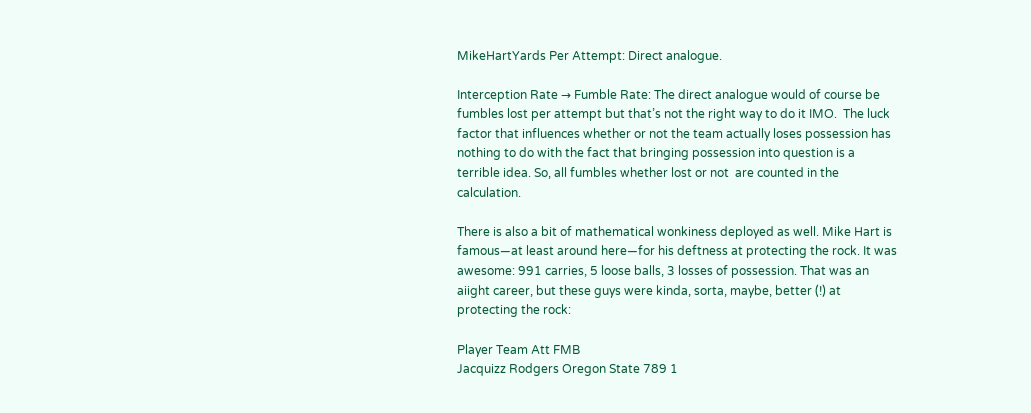MikeHartYards Per Attempt: Direct analogue.

Interception Rate → Fumble Rate: The direct analogue would of course be fumbles lost per attempt but that’s not the right way to do it IMO.  The luck factor that influences whether or not the team actually loses possession has nothing to do with the fact that bringing possession into question is a terrible idea. So, all fumbles whether lost or not  are counted in the calculation.

There is also a bit of mathematical wonkiness deployed as well. Mike Hart is famous—at least around here—for his deftness at protecting the rock. It was awesome: 991 carries, 5 loose balls, 3 losses of possession. That was an aiight career, but these guys were kinda, sorta, maybe, better (!) at protecting the rock:

Player Team Att FMB
Jacquizz Rodgers Oregon State 789 1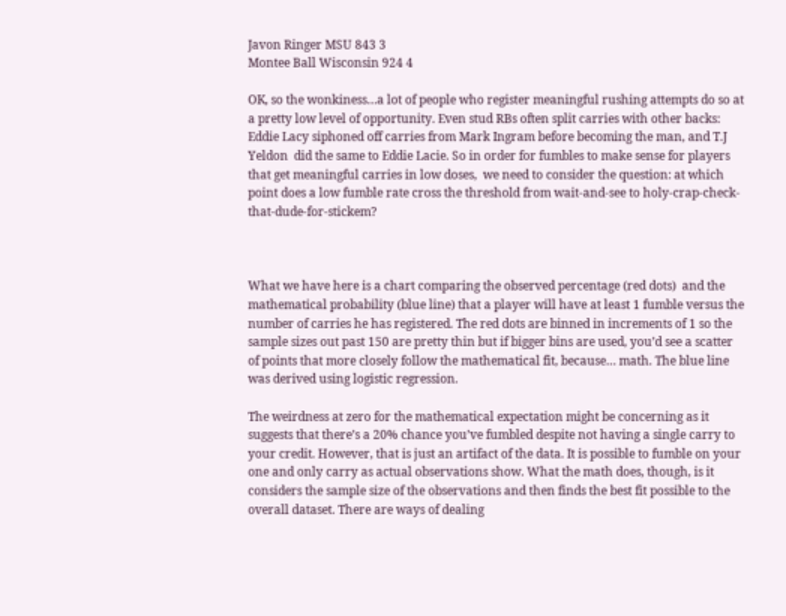Javon Ringer MSU 843 3
Montee Ball Wisconsin 924 4

OK, so the wonkiness…a lot of people who register meaningful rushing attempts do so at a pretty low level of opportunity. Even stud RBs often split carries with other backs: Eddie Lacy siphoned off carries from Mark Ingram before becoming the man, and T.J Yeldon  did the same to Eddie Lacie. So in order for fumbles to make sense for players that get meaningful carries in low doses,  we need to consider the question: at which point does a low fumble rate cross the threshold from wait-and-see to holy-crap-check-that-dude-for-stickem?



What we have here is a chart comparing the observed percentage (red dots)  and the mathematical probability (blue line) that a player will have at least 1 fumble versus the number of carries he has registered. The red dots are binned in increments of 1 so the sample sizes out past 150 are pretty thin but if bigger bins are used, you’d see a scatter of points that more closely follow the mathematical fit, because… math. The blue line was derived using logistic regression.

The weirdness at zero for the mathematical expectation might be concerning as it suggests that there’s a 20% chance you’ve fumbled despite not having a single carry to your credit. However, that is just an artifact of the data. It is possible to fumble on your one and only carry as actual observations show. What the math does, though, is it considers the sample size of the observations and then finds the best fit possible to the overall dataset. There are ways of dealing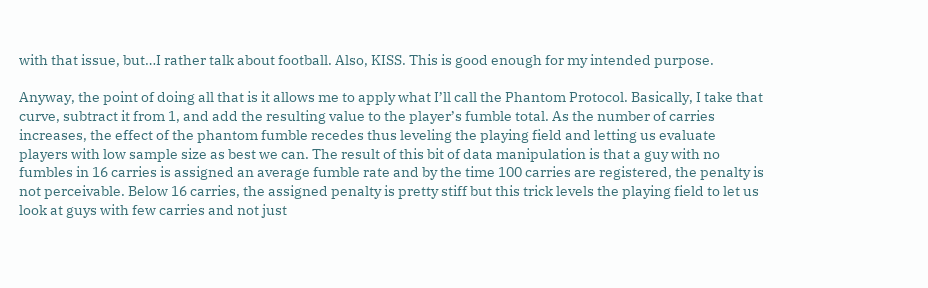with that issue, but…I rather talk about football. Also, KISS. This is good enough for my intended purpose.

Anyway, the point of doing all that is it allows me to apply what I’ll call the Phantom Protocol. Basically, I take that curve, subtract it from 1, and add the resulting value to the player’s fumble total. As the number of carries increases, the effect of the phantom fumble recedes thus leveling the playing field and letting us evaluate players with low sample size as best we can. The result of this bit of data manipulation is that a guy with no fumbles in 16 carries is assigned an average fumble rate and by the time 100 carries are registered, the penalty is not perceivable. Below 16 carries, the assigned penalty is pretty stiff but this trick levels the playing field to let us look at guys with few carries and not just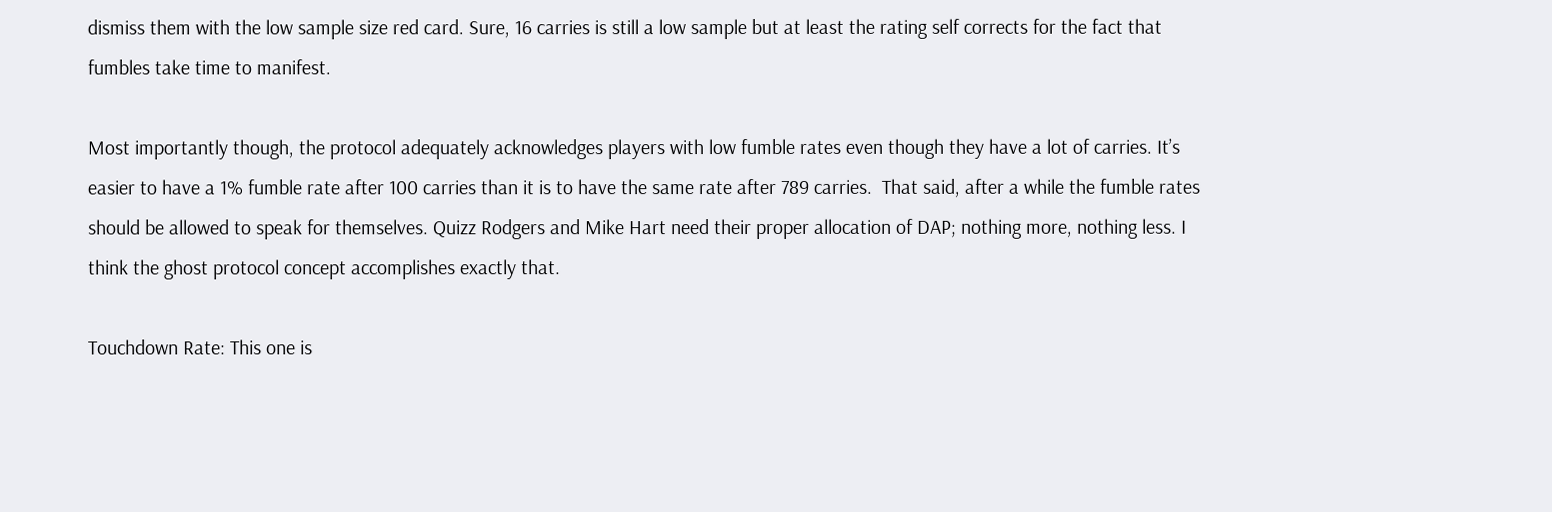dismiss them with the low sample size red card. Sure, 16 carries is still a low sample but at least the rating self corrects for the fact that fumbles take time to manifest.

Most importantly though, the protocol adequately acknowledges players with low fumble rates even though they have a lot of carries. It’s easier to have a 1% fumble rate after 100 carries than it is to have the same rate after 789 carries.  That said, after a while the fumble rates should be allowed to speak for themselves. Quizz Rodgers and Mike Hart need their proper allocation of DAP; nothing more, nothing less. I think the ghost protocol concept accomplishes exactly that.

Touchdown Rate: This one is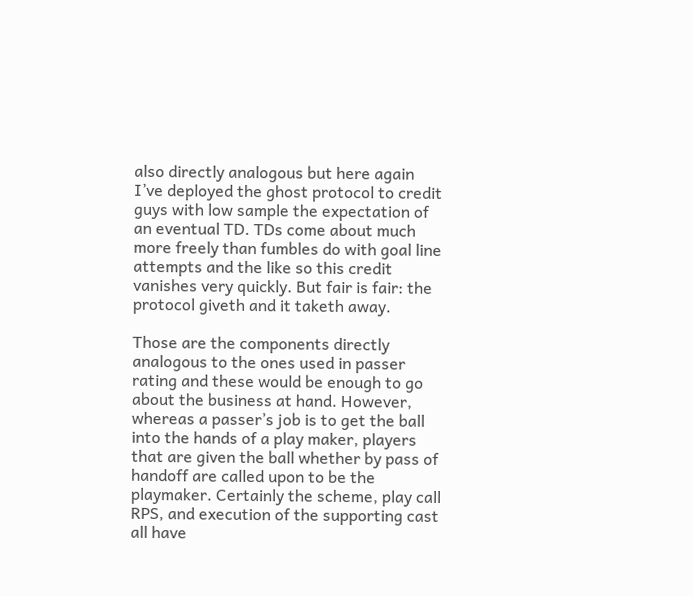also directly analogous but here again I’ve deployed the ghost protocol to credit guys with low sample the expectation of an eventual TD. TDs come about much more freely than fumbles do with goal line attempts and the like so this credit vanishes very quickly. But fair is fair: the protocol giveth and it taketh away.

Those are the components directly analogous to the ones used in passer rating and these would be enough to go about the business at hand. However, whereas a passer’s job is to get the ball into the hands of a play maker, players that are given the ball whether by pass of handoff are called upon to be the playmaker. Certainly the scheme, play call RPS, and execution of the supporting cast all have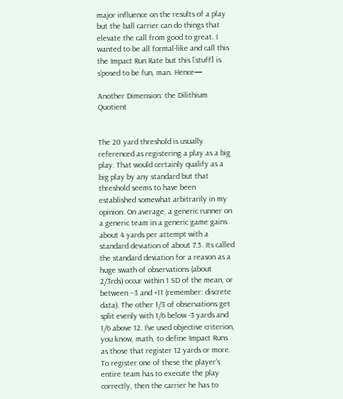major influence on the results of a play but the ball carrier can do things that elevate the call from good to great. I wanted to be all formal-like and call this the Impact Run Rate but this [stuff] is s’posed to be fun, man. Hence—

Another Dimension: the Dilithium Quotient


The 20 yard threshold is usually referenced as registering a play as a big play. That would certainly qualify as a big play by any standard but that threshold seems to have been established somewhat arbitrarily in my opinion. On average, a generic runner on a generic team in a generic game gains about 4 yards per attempt with a standard deviation of about 7.5. Its called the standard deviation for a reason as a huge swath of observations (about 2/3rds) occur within 1 SD of the mean, or between –3 and +11 (remember: discrete data). The other 1/3 of observations get split evenly with 1/6 below -3 yards and 1/6 above 12. I’ve used objective criterion, you know, math, to define Impact Runs as those that register 12 yards or more. To register one of these the player’s entire team has to execute the play correctly, then the carrier he has to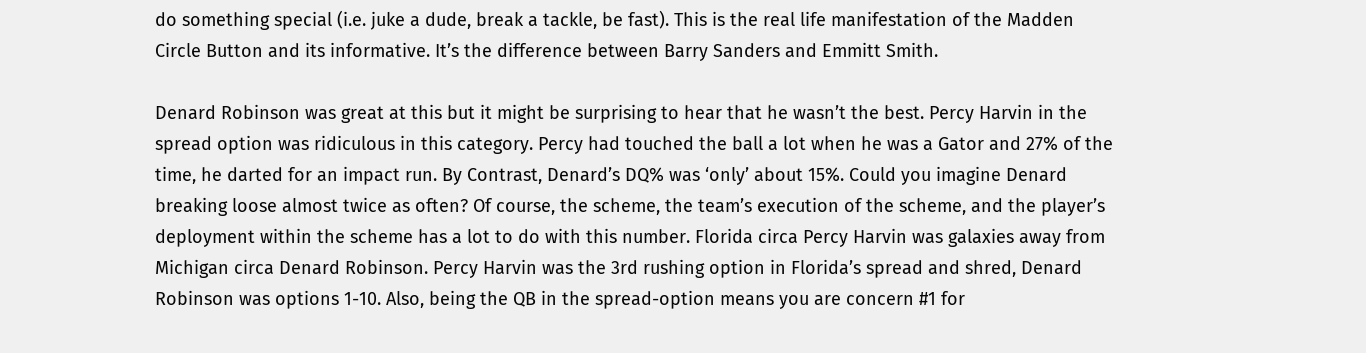do something special (i.e. juke a dude, break a tackle, be fast). This is the real life manifestation of the Madden Circle Button and its informative. It’s the difference between Barry Sanders and Emmitt Smith.

Denard Robinson was great at this but it might be surprising to hear that he wasn’t the best. Percy Harvin in the spread option was ridiculous in this category. Percy had touched the ball a lot when he was a Gator and 27% of the time, he darted for an impact run. By Contrast, Denard’s DQ% was ‘only’ about 15%. Could you imagine Denard breaking loose almost twice as often? Of course, the scheme, the team’s execution of the scheme, and the player’s deployment within the scheme has a lot to do with this number. Florida circa Percy Harvin was galaxies away from Michigan circa Denard Robinson. Percy Harvin was the 3rd rushing option in Florida’s spread and shred, Denard Robinson was options 1-10. Also, being the QB in the spread-option means you are concern #1 for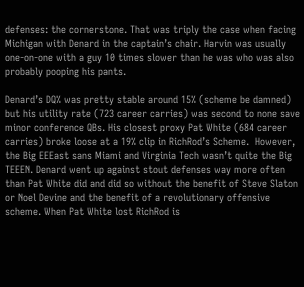defenses: the cornerstone. That was triply the case when facing Michigan with Denard in the captain’s chair. Harvin was usually one-on-one with a guy 10 times slower than he was who was also probably pooping his pants.

Denard’s DQ% was pretty stable around 15% (scheme be damned) but his utility rate (723 career carries) was second to none save minor conference QBs. His closest proxy Pat White (684 career carries) broke loose at a 19% clip in RichRod’s Scheme.  However, the Big EEEast sans Miami and Virginia Tech wasn’t quite the Big TEEEN. Denard went up against stout defenses way more often than Pat White did and did so without the benefit of Steve Slaton or Noel Devine and the benefit of a revolutionary offensive scheme. When Pat White lost RichRod is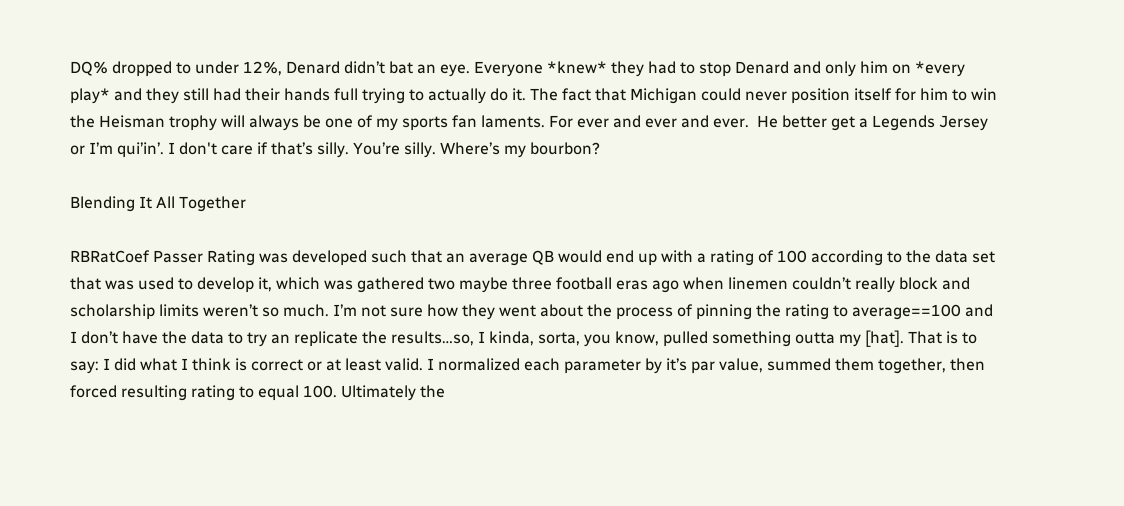DQ% dropped to under 12%, Denard didn’t bat an eye. Everyone *knew* they had to stop Denard and only him on *every play* and they still had their hands full trying to actually do it. The fact that Michigan could never position itself for him to win the Heisman trophy will always be one of my sports fan laments. For ever and ever and ever.  He better get a Legends Jersey or I’m qui’in’. I don't care if that’s silly. You’re silly. Where’s my bourbon?

Blending It All Together

RBRatCoef Passer Rating was developed such that an average QB would end up with a rating of 100 according to the data set that was used to develop it, which was gathered two maybe three football eras ago when linemen couldn’t really block and scholarship limits weren’t so much. I’m not sure how they went about the process of pinning the rating to average==100 and I don’t have the data to try an replicate the results…so, I kinda, sorta, you know, pulled something outta my [hat]. That is to say: I did what I think is correct or at least valid. I normalized each parameter by it’s par value, summed them together, then forced resulting rating to equal 100. Ultimately the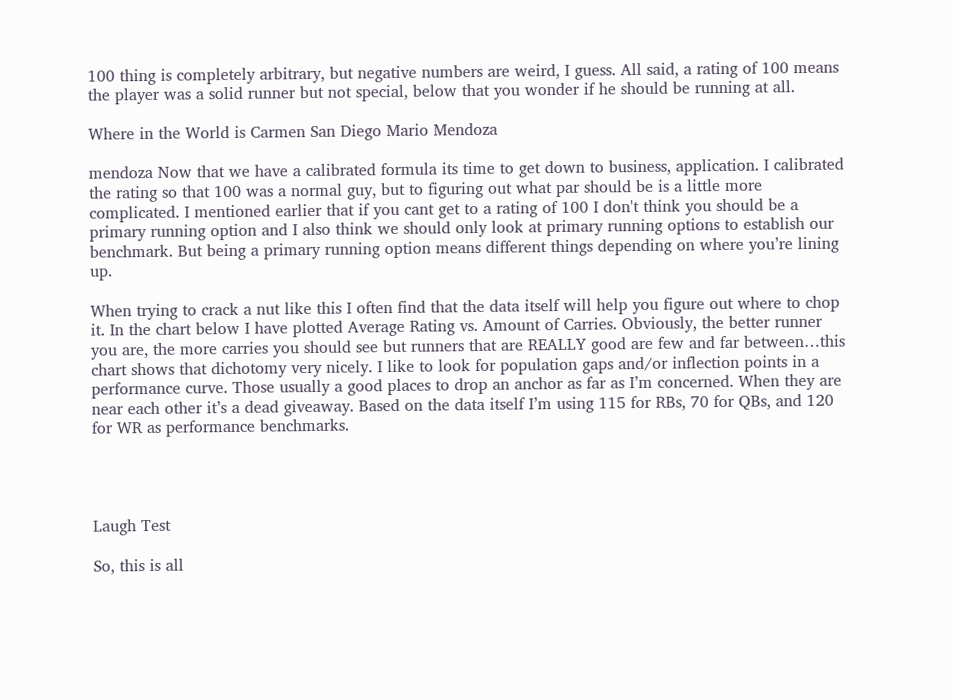100 thing is completely arbitrary, but negative numbers are weird, I guess. All said, a rating of 100 means the player was a solid runner but not special, below that you wonder if he should be running at all.

Where in the World is Carmen San Diego Mario Mendoza

mendoza Now that we have a calibrated formula its time to get down to business, application. I calibrated the rating so that 100 was a normal guy, but to figuring out what par should be is a little more complicated. I mentioned earlier that if you cant get to a rating of 100 I don't think you should be a primary running option and I also think we should only look at primary running options to establish our benchmark. But being a primary running option means different things depending on where you’re lining up.

When trying to crack a nut like this I often find that the data itself will help you figure out where to chop it. In the chart below I have plotted Average Rating vs. Amount of Carries. Obviously, the better runner you are, the more carries you should see but runners that are REALLY good are few and far between…this chart shows that dichotomy very nicely. I like to look for population gaps and/or inflection points in a performance curve. Those usually a good places to drop an anchor as far as I’m concerned. When they are near each other it’s a dead giveaway. Based on the data itself I’m using 115 for RBs, 70 for QBs, and 120 for WR as performance benchmarks.




Laugh Test

So, this is all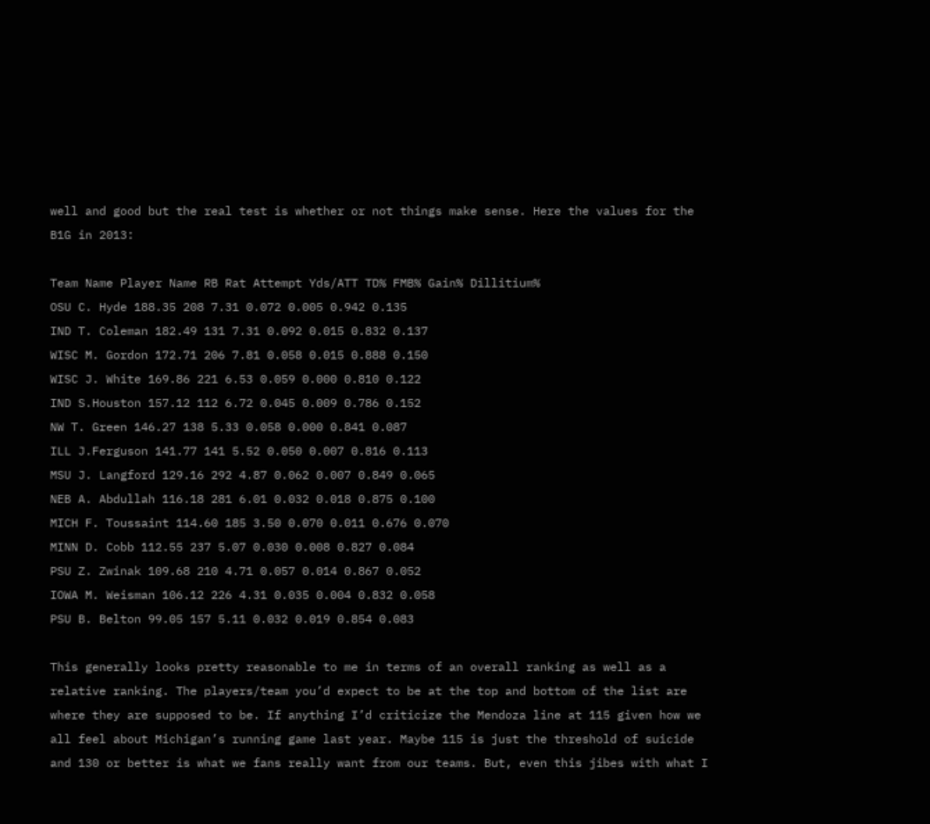well and good but the real test is whether or not things make sense. Here the values for the B1G in 2013:

Team Name Player Name RB Rat Attempt Yds/ATT TD% FMB% Gain% Dillitium%
OSU C. Hyde 188.35 208 7.31 0.072 0.005 0.942 0.135
IND T. Coleman 182.49 131 7.31 0.092 0.015 0.832 0.137
WISC M. Gordon 172.71 206 7.81 0.058 0.015 0.888 0.150
WISC J. White 169.86 221 6.53 0.059 0.000 0.810 0.122
IND S.Houston 157.12 112 6.72 0.045 0.009 0.786 0.152
NW T. Green 146.27 138 5.33 0.058 0.000 0.841 0.087
ILL J.Ferguson 141.77 141 5.52 0.050 0.007 0.816 0.113
MSU J. Langford 129.16 292 4.87 0.062 0.007 0.849 0.065
NEB A. Abdullah 116.18 281 6.01 0.032 0.018 0.875 0.100
MICH F. Toussaint 114.60 185 3.50 0.070 0.011 0.676 0.070
MINN D. Cobb 112.55 237 5.07 0.030 0.008 0.827 0.084
PSU Z. Zwinak 109.68 210 4.71 0.057 0.014 0.867 0.052
IOWA M. Weisman 106.12 226 4.31 0.035 0.004 0.832 0.058
PSU B. Belton 99.05 157 5.11 0.032 0.019 0.854 0.083

This generally looks pretty reasonable to me in terms of an overall ranking as well as a relative ranking. The players/team you’d expect to be at the top and bottom of the list are where they are supposed to be. If anything I’d criticize the Mendoza line at 115 given how we all feel about Michigan’s running game last year. Maybe 115 is just the threshold of suicide and 130 or better is what we fans really want from our teams. But, even this jibes with what I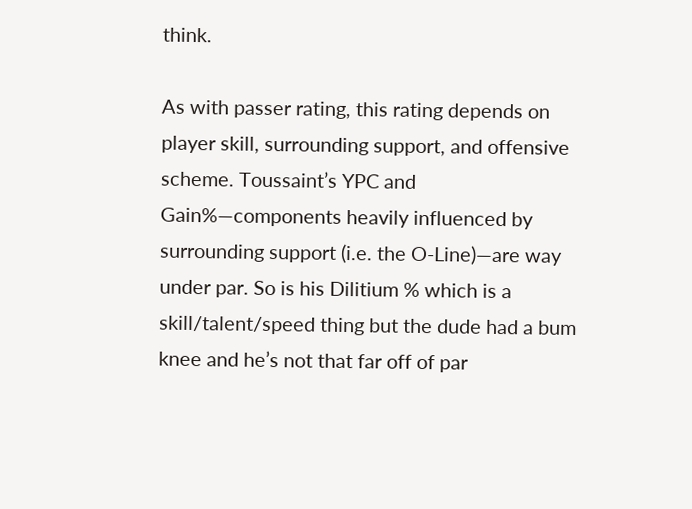think.

As with passer rating, this rating depends on player skill, surrounding support, and offensive scheme. Toussaint’s YPC and Gain%—components heavily influenced by surrounding support (i.e. the O-Line)—are way under par. So is his Dilitium % which is a skill/talent/speed thing but the dude had a bum knee and he’s not that far off of par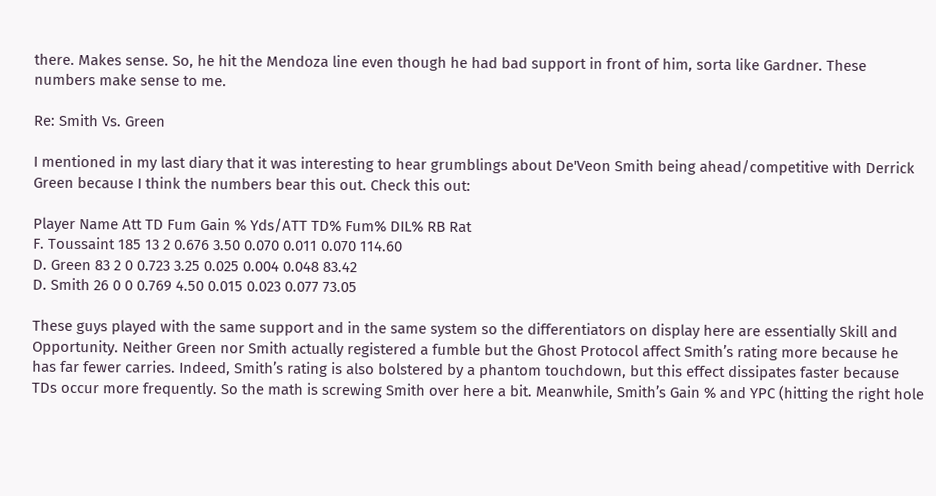there. Makes sense. So, he hit the Mendoza line even though he had bad support in front of him, sorta like Gardner. These numbers make sense to me.

Re: Smith Vs. Green

I mentioned in my last diary that it was interesting to hear grumblings about De'Veon Smith being ahead/competitive with Derrick Green because I think the numbers bear this out. Check this out:

Player Name Att TD Fum Gain % Yds/ATT TD% Fum% DIL% RB Rat
F. Toussaint 185 13 2 0.676 3.50 0.070 0.011 0.070 114.60
D. Green 83 2 0 0.723 3.25 0.025 0.004 0.048 83.42
D. Smith 26 0 0 0.769 4.50 0.015 0.023 0.077 73.05

These guys played with the same support and in the same system so the differentiators on display here are essentially Skill and Opportunity. Neither Green nor Smith actually registered a fumble but the Ghost Protocol affect Smith’s rating more because he has far fewer carries. Indeed, Smith’s rating is also bolstered by a phantom touchdown, but this effect dissipates faster because TDs occur more frequently. So the math is screwing Smith over here a bit. Meanwhile, Smith’s Gain % and YPC (hitting the right hole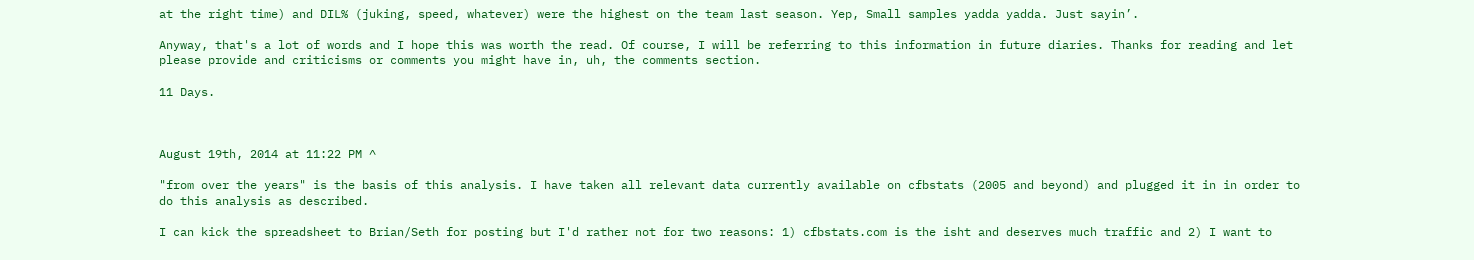at the right time) and DIL% (juking, speed, whatever) were the highest on the team last season. Yep, Small samples yadda yadda. Just sayin’.

Anyway, that's a lot of words and I hope this was worth the read. Of course, I will be referring to this information in future diaries. Thanks for reading and let please provide and criticisms or comments you might have in, uh, the comments section.

11 Days.



August 19th, 2014 at 11:22 PM ^

"from over the years" is the basis of this analysis. I have taken all relevant data currently available on cfbstats (2005 and beyond) and plugged it in in order to do this analysis as described.

I can kick the spreadsheet to Brian/Seth for posting but I'd rather not for two reasons: 1) cfbstats.com is the isht and deserves much traffic and 2) I want to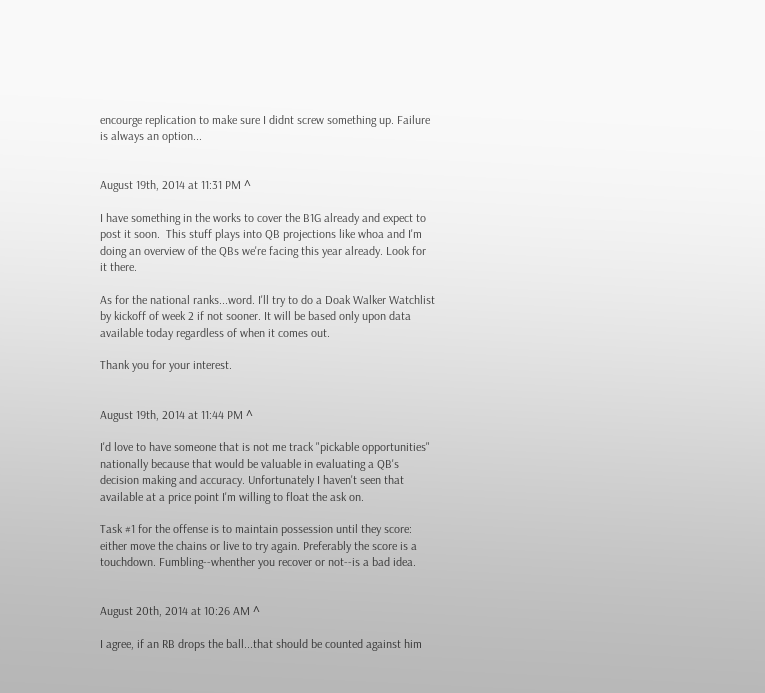encourge replication to make sure I didnt screw something up. Failure is always an option...


August 19th, 2014 at 11:31 PM ^

I have something in the works to cover the B1G already and expect to post it soon.  This stuff plays into QB projections like whoa and I'm doing an overview of the QBs we're facing this year already. Look for it there.

As for the national ranks...word. I'll try to do a Doak Walker Watchlist by kickoff of week 2 if not sooner. It will be based only upon data available today regardless of when it comes out.

Thank you for your interest.


August 19th, 2014 at 11:44 PM ^

I'd love to have someone that is not me track "pickable opportunities" nationally because that would be valuable in evaluating a QB's decision making and accuracy. Unfortunately I haven't seen that available at a price point I'm willing to float the ask on.

Task #1 for the offense is to maintain possession until they score: either move the chains or live to try again. Preferably the score is a touchdown. Fumbling--whenther you recover or not--is a bad idea.


August 20th, 2014 at 10:26 AM ^

I agree, if an RB drops the ball...that should be counted against him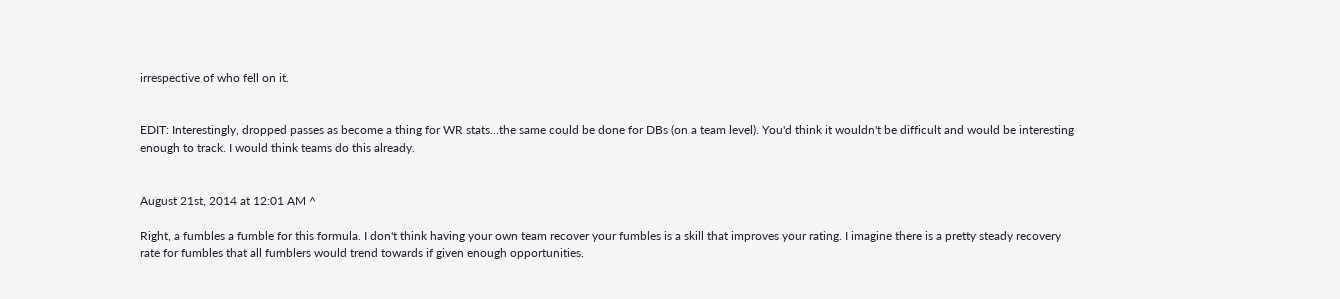irrespective of who fell on it.


EDIT: Interestingly, dropped passes as become a thing for WR stats...the same could be done for DBs (on a team level). You'd think it wouldn't be difficult and would be interesting enough to track. I would think teams do this already.


August 21st, 2014 at 12:01 AM ^

Right, a fumbles a fumble for this formula. I don't think having your own team recover your fumbles is a skill that improves your rating. I imagine there is a pretty steady recovery rate for fumbles that all fumblers would trend towards if given enough opportunities.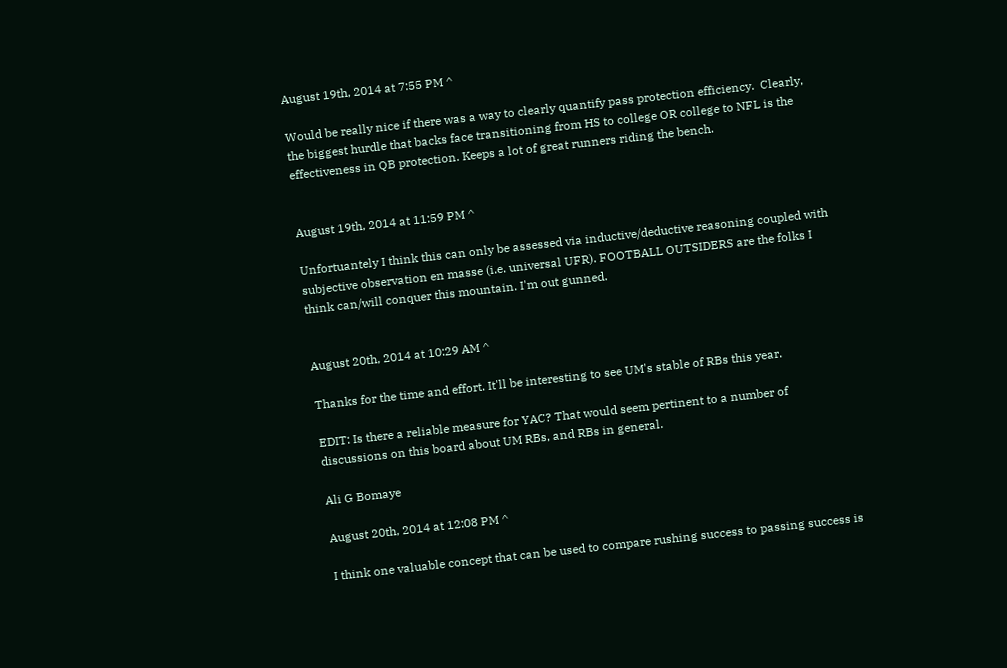August 19th, 2014 at 7:55 PM ^

Would be really nice if there was a way to clearly quantify pass protection efficiency.  Clearly, the biggest hurdle that backs face transitioning from HS to college OR college to NFL is the effectiveness in QB protection. Keeps a lot of great runners riding the bench.


August 19th, 2014 at 11:59 PM ^

Unfortuantely I think this can only be assessed via inductive/deductive reasoning coupled with subjective observation en masse (i.e. universal UFR). FOOTBALL OUTSIDERS are the folks I think can/will conquer this mountain. I'm out gunned.


August 20th, 2014 at 10:29 AM ^

Thanks for the time and effort. It'll be interesting to see UM's stable of RBs this year.

EDIT: Is there a reliable measure for YAC? That would seem pertinent to a number of discussions on this board about UM RBs, and RBs in general.

Ali G Bomaye

August 20th, 2014 at 12:08 PM ^

I think one valuable concept that can be used to compare rushing success to passing success is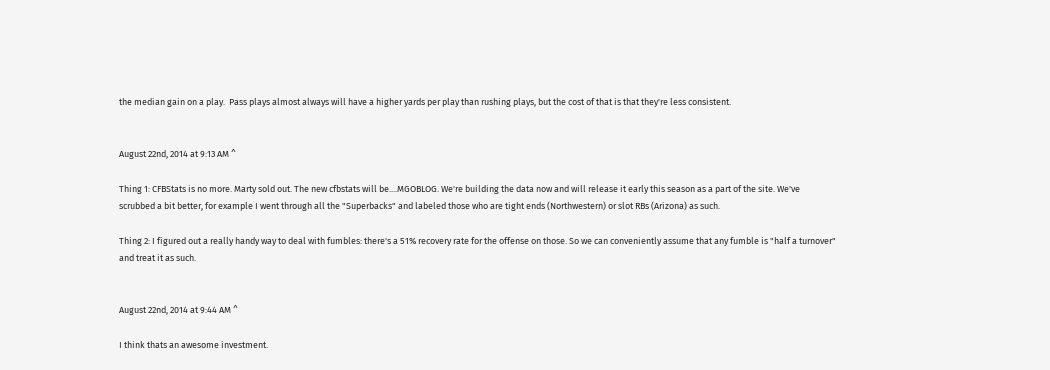the median gain on a play.  Pass plays almost always will have a higher yards per play than rushing plays, but the cost of that is that they're less consistent.


August 22nd, 2014 at 9:13 AM ^

Thing 1: CFBStats is no more. Marty sold out. The new cfbstats will be....MGOBLOG. We're building the data now and will release it early this season as a part of the site. We've scrubbed a bit better, for example I went through all the "Superbacks" and labeled those who are tight ends (Northwestern) or slot RBs (Arizona) as such.

Thing 2: I figured out a really handy way to deal with fumbles: there's a 51% recovery rate for the offense on those. So we can conveniently assume that any fumble is "half a turnover" and treat it as such.


August 22nd, 2014 at 9:44 AM ^

I think thats an awesome investment.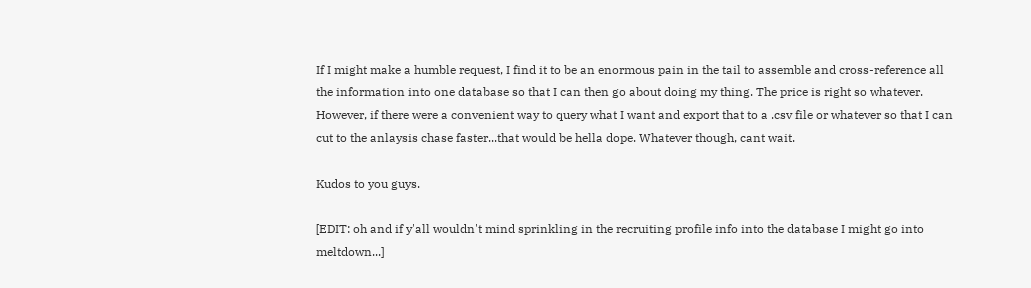If I might make a humble request, I find it to be an enormous pain in the tail to assemble and cross-reference all the information into one database so that I can then go about doing my thing. The price is right so whatever. However, if there were a convenient way to query what I want and export that to a .csv file or whatever so that I can cut to the anlaysis chase faster...that would be hella dope. Whatever though, cant wait.

Kudos to you guys.

[EDIT: oh and if y'all wouldn't mind sprinkling in the recruiting profile info into the database I might go into meltdown...]